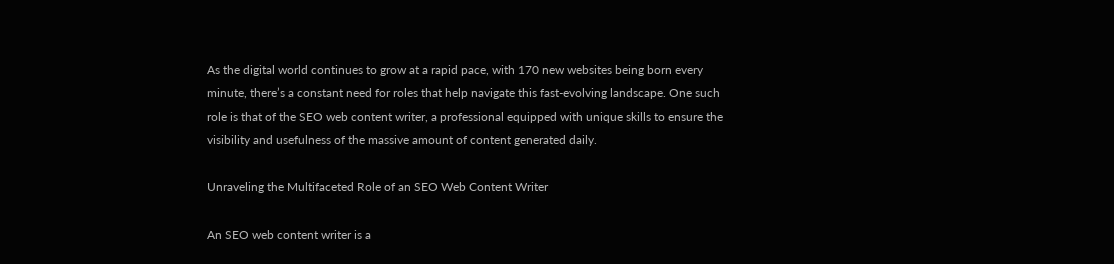As the digital world continues to grow at a rapid pace, with 170 new websites being born every minute, there’s a constant need for roles that help navigate this fast-evolving landscape. One such role is that of the SEO web content writer, a professional equipped with unique skills to ensure the visibility and usefulness of the massive amount of content generated daily.

Unraveling the Multifaceted Role of an SEO Web Content Writer

An SEO web content writer is a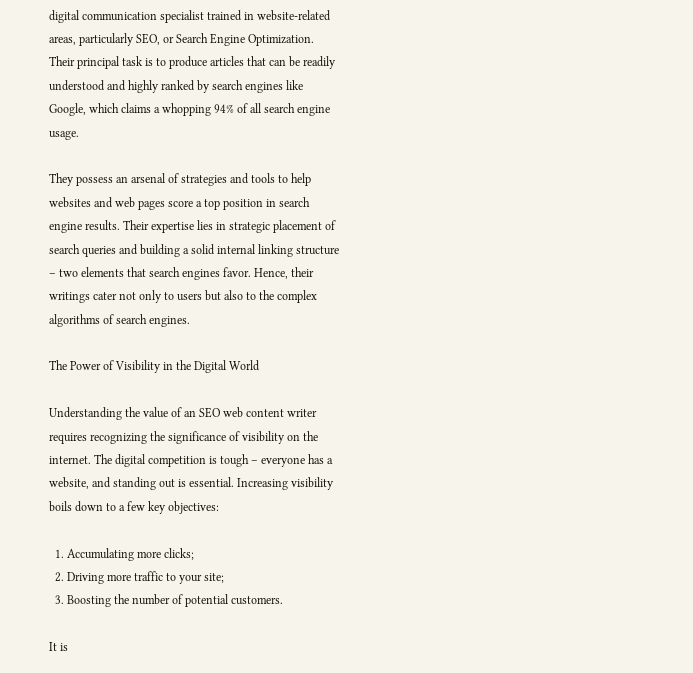digital communication specialist trained in website-related areas, particularly SEO, or Search Engine Optimization. Their principal task is to produce articles that can be readily understood and highly ranked by search engines like Google, which claims a whopping 94% of all search engine usage.

They possess an arsenal of strategies and tools to help websites and web pages score a top position in search engine results. Their expertise lies in strategic placement of search queries and building a solid internal linking structure – two elements that search engines favor. Hence, their writings cater not only to users but also to the complex algorithms of search engines.

The Power of Visibility in the Digital World

Understanding the value of an SEO web content writer requires recognizing the significance of visibility on the internet. The digital competition is tough – everyone has a website, and standing out is essential. Increasing visibility boils down to a few key objectives:

  1. Accumulating more clicks;
  2. Driving more traffic to your site;
  3. Boosting the number of potential customers.

It is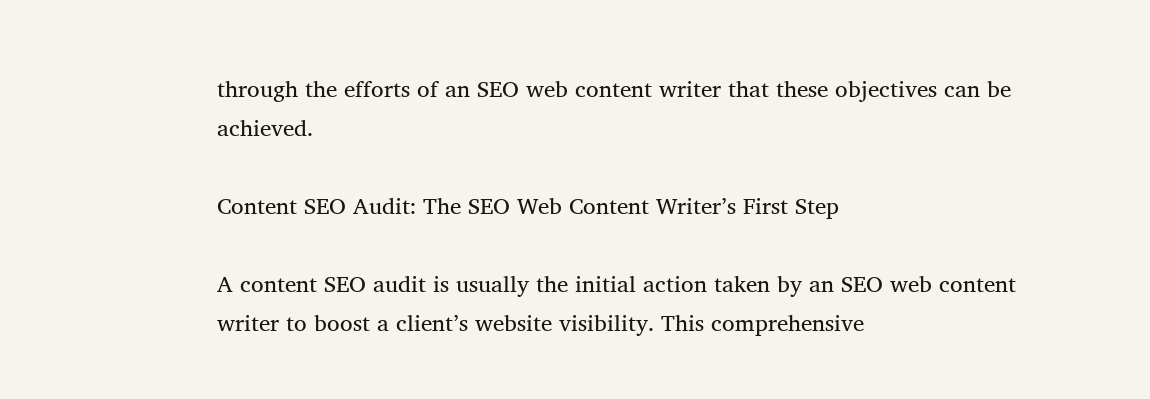through the efforts of an SEO web content writer that these objectives can be achieved.

Content SEO Audit: The SEO Web Content Writer’s First Step

A content SEO audit is usually the initial action taken by an SEO web content writer to boost a client’s website visibility. This comprehensive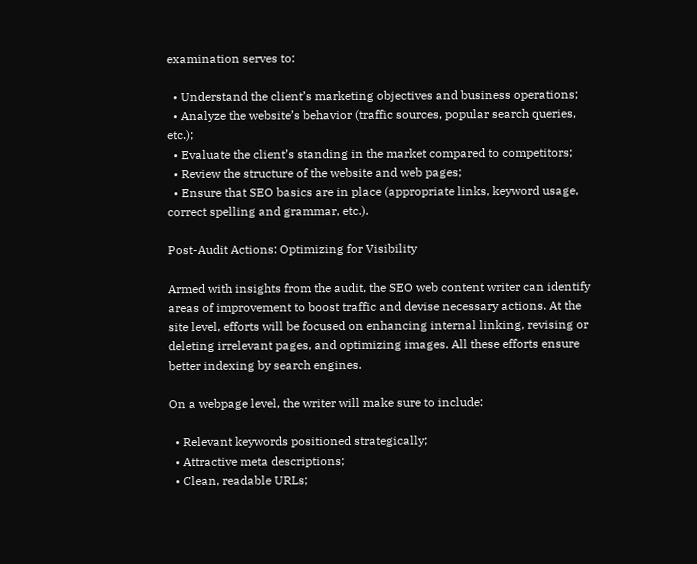examination serves to:

  • Understand the client’s marketing objectives and business operations;
  • Analyze the website’s behavior (traffic sources, popular search queries, etc.);
  • Evaluate the client’s standing in the market compared to competitors;
  • Review the structure of the website and web pages;
  • Ensure that SEO basics are in place (appropriate links, keyword usage, correct spelling and grammar, etc.).

Post-Audit Actions: Optimizing for Visibility

Armed with insights from the audit, the SEO web content writer can identify areas of improvement to boost traffic and devise necessary actions. At the site level, efforts will be focused on enhancing internal linking, revising or deleting irrelevant pages, and optimizing images. All these efforts ensure better indexing by search engines.

On a webpage level, the writer will make sure to include:

  • Relevant keywords positioned strategically;
  • Attractive meta descriptions;
  • Clean, readable URLs;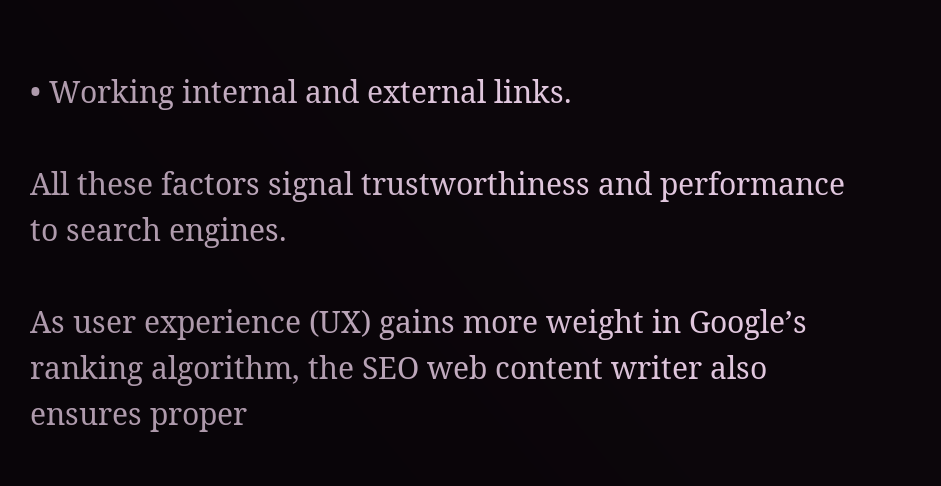• Working internal and external links.

All these factors signal trustworthiness and performance to search engines.

As user experience (UX) gains more weight in Google’s ranking algorithm, the SEO web content writer also ensures proper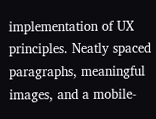implementation of UX principles. Neatly spaced paragraphs, meaningful images, and a mobile-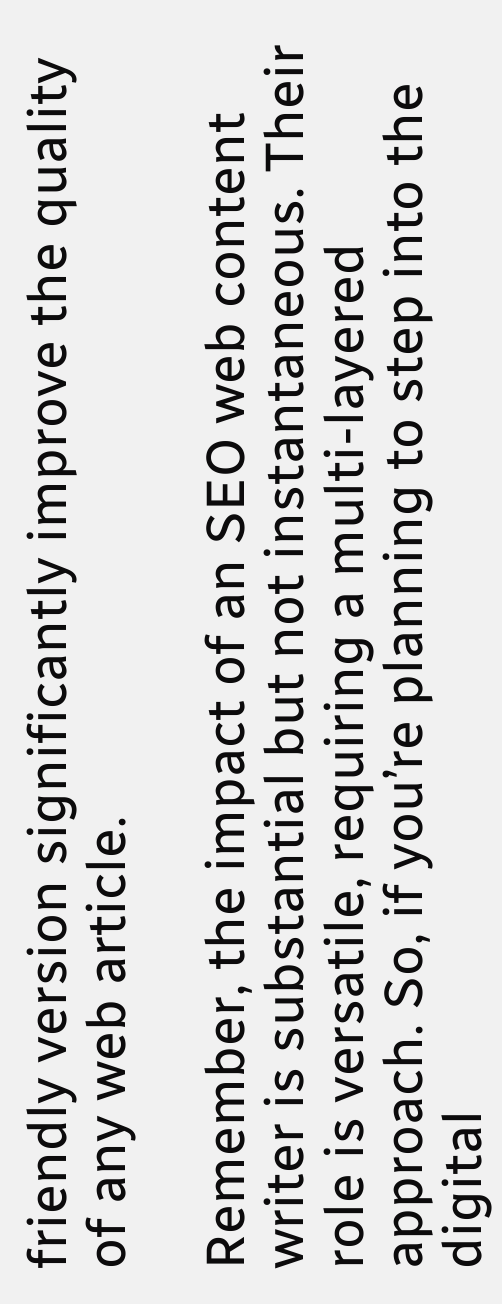friendly version significantly improve the quality of any web article.

Remember, the impact of an SEO web content writer is substantial but not instantaneous. Their role is versatile, requiring a multi-layered approach. So, if you’re planning to step into the digital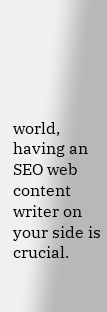world, having an SEO web content writer on your side is crucial.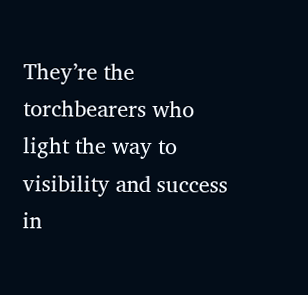They’re the torchbearers who light the way to visibility and success in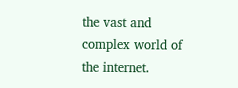the vast and complex world of the internet.